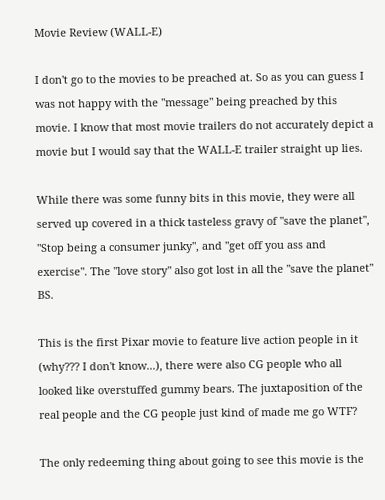Movie Review (WALL-E)

I don't go to the movies to be preached at. So as you can guess I was not happy with the "message" being preached by this movie. I know that most movie trailers do not accurately depict a movie but I would say that the WALL-E trailer straight up lies.

While there was some funny bits in this movie, they were all served up covered in a thick tasteless gravy of "save the planet", "Stop being a consumer junky", and "get off you ass and exercise". The "love story" also got lost in all the "save the planet" BS.

This is the first Pixar movie to feature live action people in it (why??? I don't know...), there were also CG people who all looked like overstuffed gummy bears. The juxtaposition of the real people and the CG people just kind of made me go WTF?

The only redeeming thing about going to see this movie is the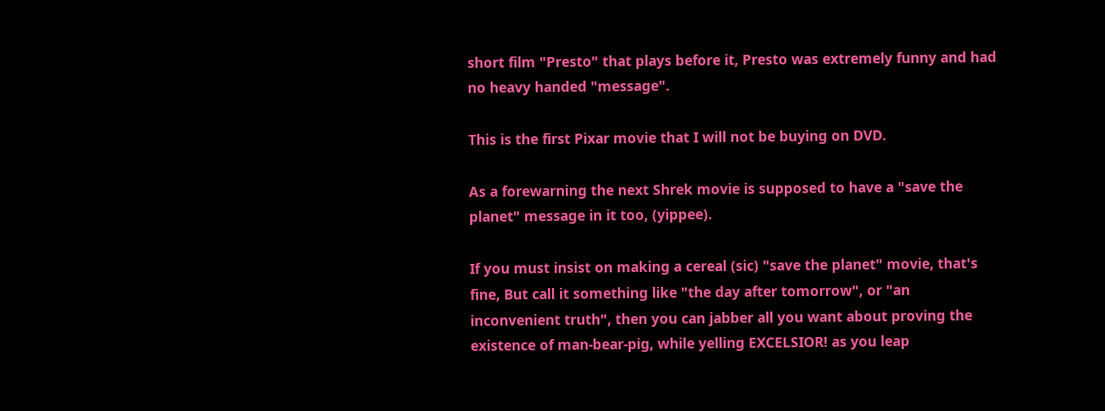short film "Presto" that plays before it, Presto was extremely funny and had no heavy handed "message".

This is the first Pixar movie that I will not be buying on DVD.

As a forewarning the next Shrek movie is supposed to have a "save the planet" message in it too, (yippee).

If you must insist on making a cereal (sic) "save the planet" movie, that's fine, But call it something like "the day after tomorrow", or "an inconvenient truth", then you can jabber all you want about proving the existence of man-bear-pig, while yelling EXCELSIOR! as you leap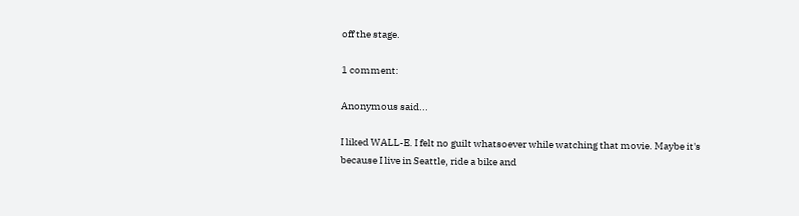off the stage.

1 comment:

Anonymous said...

I liked WALL-E. I felt no guilt whatsoever while watching that movie. Maybe it's because I live in Seattle, ride a bike and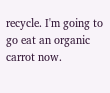recycle. I'm going to go eat an organic carrot now.